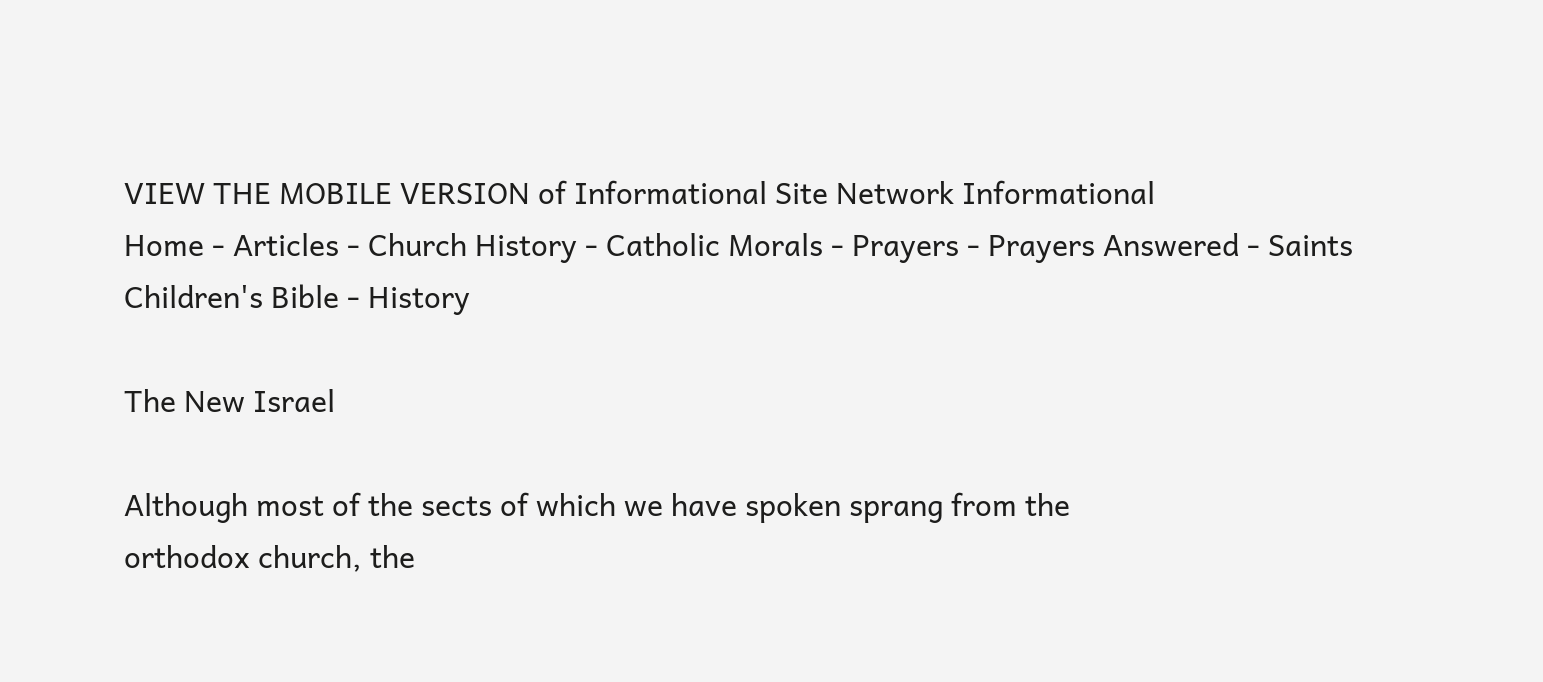VIEW THE MOBILE VERSION of Informational Site Network Informational
Home - Articles - Church History - Catholic Morals - Prayers - Prayers Answered - Saints Children's Bible - History

The New Israel

Although most of the sects of which we have spoken sprang from the
orthodox church, the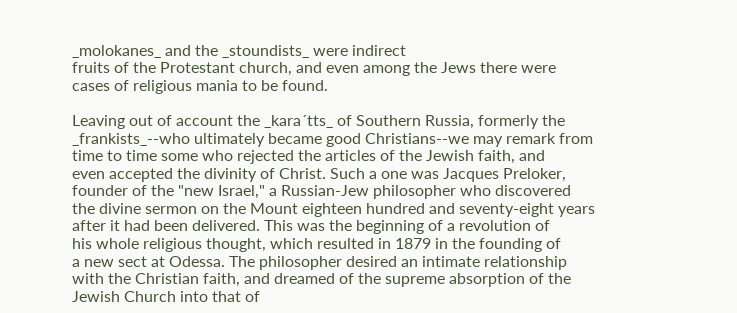_molokanes_ and the _stoundists_ were indirect
fruits of the Protestant church, and even among the Jews there were
cases of religious mania to be found.

Leaving out of account the _kara´tts_ of Southern Russia, formerly the
_frankists_--who ultimately became good Christians--we may remark from
time to time some who rejected the articles of the Jewish faith, and
even accepted the divinity of Christ. Such a one was Jacques Preloker,
founder of the "new Israel," a Russian-Jew philosopher who discovered
the divine sermon on the Mount eighteen hundred and seventy-eight years
after it had been delivered. This was the beginning of a revolution of
his whole religious thought, which resulted in 1879 in the founding of
a new sect at Odessa. The philosopher desired an intimate relationship
with the Christian faith, and dreamed of the supreme absorption of the
Jewish Church into that of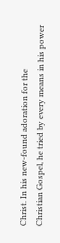Christ. In his new-found adoration for the
Christian Gospel, he tried by every means in his power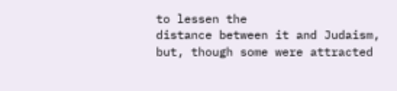to lessen the
distance between it and Judaism, but, though some were attracted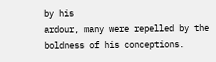by his
ardour, many were repelled by the boldness of his conceptions.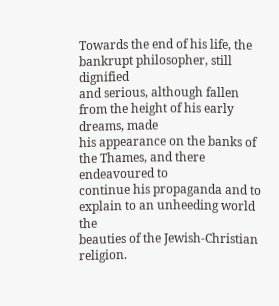Towards the end of his life, the bankrupt philosopher, still dignified
and serious, although fallen from the height of his early dreams, made
his appearance on the banks of the Thames, and there endeavoured to
continue his propaganda and to explain to an unheeding world the
beauties of the Jewish-Christian religion.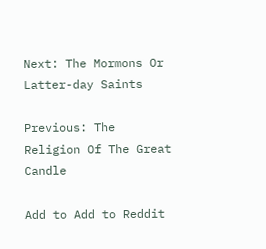Next: The Mormons Or Latter-day Saints

Previous: The Religion Of The Great Candle

Add to Add to Reddit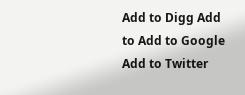Add to Digg Add to Add to Google Add to Twitter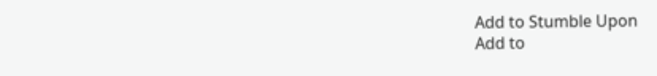Add to Stumble Upon
Add to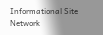Informational Site Network